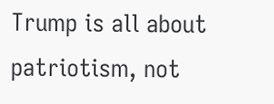Trump is all about patriotism, not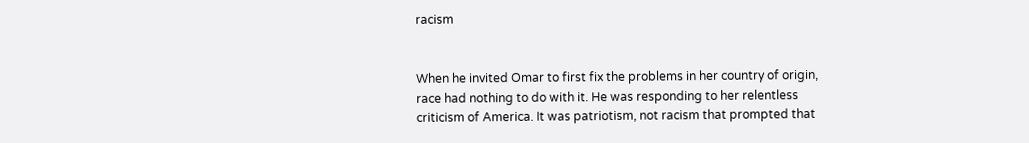racism


When he invited Omar to first fix the problems in her country of origin, race had nothing to do with it. He was responding to her relentless criticism of America. It was patriotism, not racism that prompted that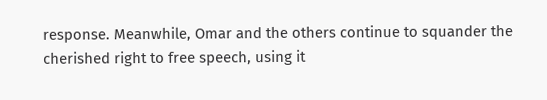response. Meanwhile, Omar and the others continue to squander the cherished right to free speech, using it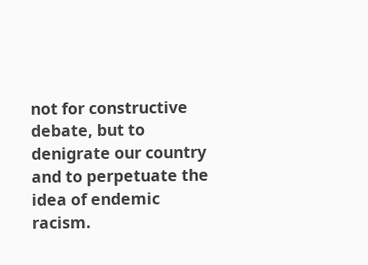not for constructive debate, but to denigrate our country and to perpetuate the idea of endemic racism.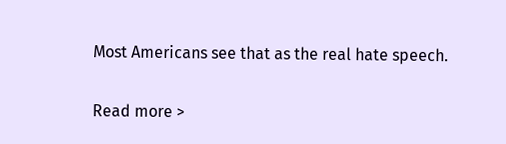Most Americans see that as the real hate speech.

Read more >